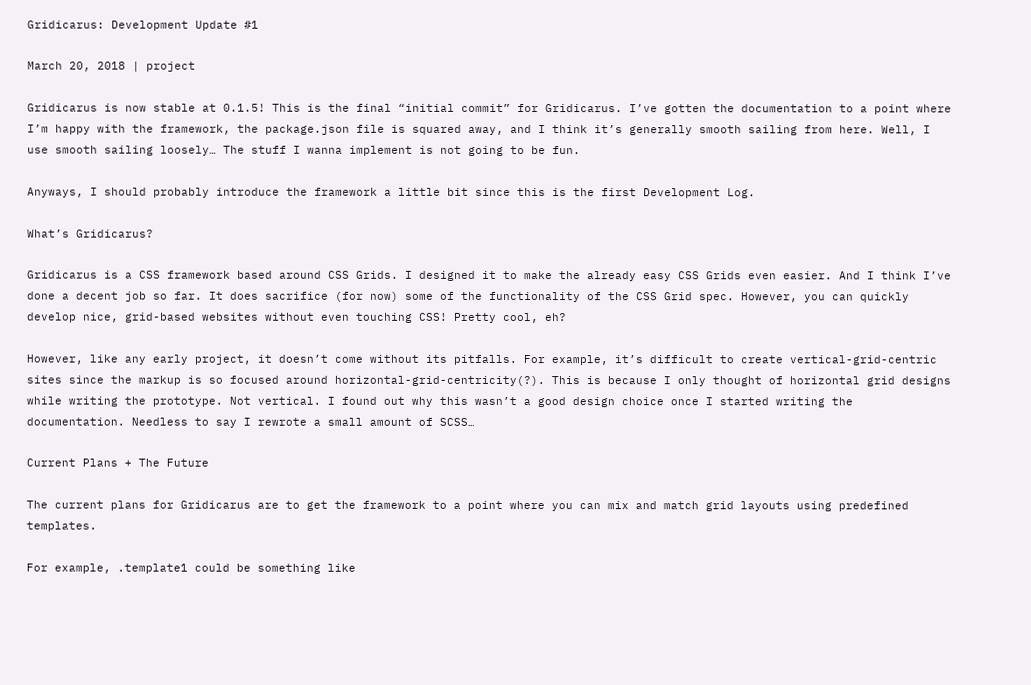Gridicarus: Development Update #1

March 20, 2018 | project

Gridicarus is now stable at 0.1.5! This is the final “initial commit” for Gridicarus. I’ve gotten the documentation to a point where I’m happy with the framework, the package.json file is squared away, and I think it’s generally smooth sailing from here. Well, I use smooth sailing loosely… The stuff I wanna implement is not going to be fun.

Anyways, I should probably introduce the framework a little bit since this is the first Development Log.

What’s Gridicarus?

Gridicarus is a CSS framework based around CSS Grids. I designed it to make the already easy CSS Grids even easier. And I think I’ve done a decent job so far. It does sacrifice (for now) some of the functionality of the CSS Grid spec. However, you can quickly develop nice, grid-based websites without even touching CSS! Pretty cool, eh?

However, like any early project, it doesn’t come without its pitfalls. For example, it’s difficult to create vertical-grid-centric sites since the markup is so focused around horizontal-grid-centricity(?). This is because I only thought of horizontal grid designs while writing the prototype. Not vertical. I found out why this wasn’t a good design choice once I started writing the documentation. Needless to say I rewrote a small amount of SCSS…

Current Plans + The Future

The current plans for Gridicarus are to get the framework to a point where you can mix and match grid layouts using predefined templates.

For example, .template1 could be something like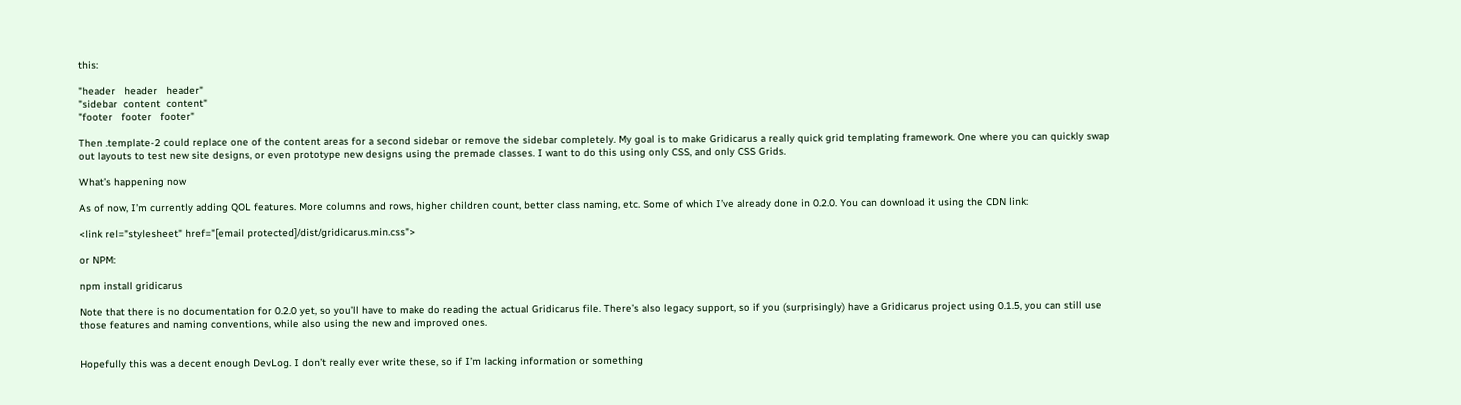this:

"header   header   header"
"sidebar  content  content"
"footer   footer   footer"

Then .template-2 could replace one of the content areas for a second sidebar or remove the sidebar completely. My goal is to make Gridicarus a really quick grid templating framework. One where you can quickly swap out layouts to test new site designs, or even prototype new designs using the premade classes. I want to do this using only CSS, and only CSS Grids.

What’s happening now

As of now, I’m currently adding QOL features. More columns and rows, higher children count, better class naming, etc. Some of which I’ve already done in 0.2.0. You can download it using the CDN link:

<link rel="stylesheet" href="[email protected]/dist/gridicarus.min.css">

or NPM:

npm install gridicarus

Note that there is no documentation for 0.2.0 yet, so you’ll have to make do reading the actual Gridicarus file. There’s also legacy support, so if you (surprisingly) have a Gridicarus project using 0.1.5, you can still use those features and naming conventions, while also using the new and improved ones.


Hopefully this was a decent enough DevLog. I don’t really ever write these, so if I’m lacking information or something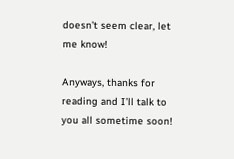doesn’t seem clear, let me know!

Anyways, thanks for reading and I’ll talk to you all sometime soon!